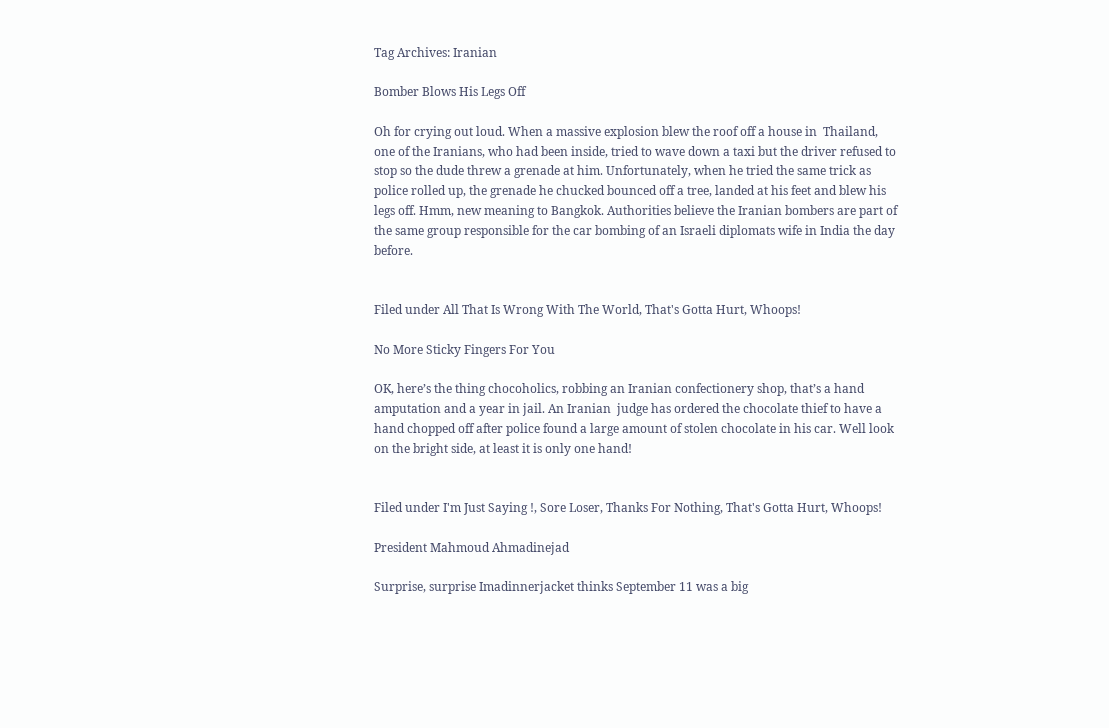Tag Archives: Iranian

Bomber Blows His Legs Off

Oh for crying out loud. When a massive explosion blew the roof off a house in  Thailand, one of the Iranians, who had been inside, tried to wave down a taxi but the driver refused to stop so the dude threw a grenade at him. Unfortunately, when he tried the same trick as police rolled up, the grenade he chucked bounced off a tree, landed at his feet and blew his legs off. Hmm, new meaning to Bangkok. Authorities believe the Iranian bombers are part of the same group responsible for the car bombing of an Israeli diplomats wife in India the day before.


Filed under All That Is Wrong With The World, That's Gotta Hurt, Whoops!

No More Sticky Fingers For You

OK, here’s the thing chocoholics, robbing an Iranian confectionery shop, that’s a hand amputation and a year in jail. An Iranian  judge has ordered the chocolate thief to have a hand chopped off after police found a large amount of stolen chocolate in his car. Well look on the bright side, at least it is only one hand!


Filed under I'm Just Saying !, Sore Loser, Thanks For Nothing, That's Gotta Hurt, Whoops!

President Mahmoud Ahmadinejad

Surprise, surprise Imadinnerjacket thinks September 11 was a big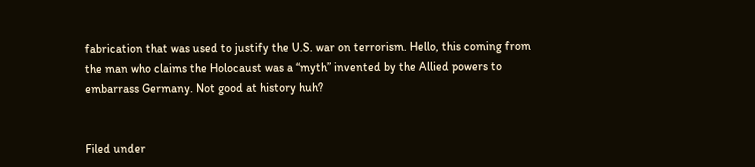fabrication that was used to justify the U.S. war on terrorism. Hello, this coming from the man who claims the Holocaust was a “myth” invented by the Allied powers to embarrass Germany. Not good at history huh?


Filed under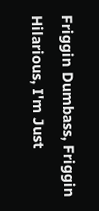Friggin Dumbass, Friggin Hilarious, I'm Just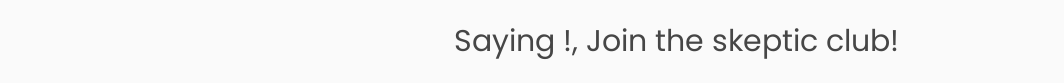Saying !, Join the skeptic club!